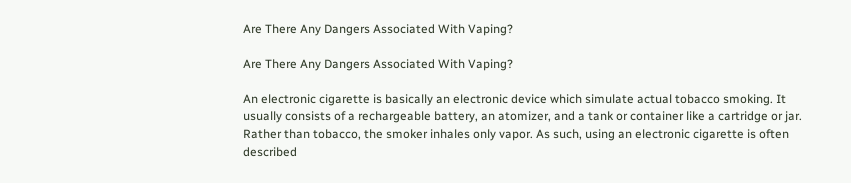Are There Any Dangers Associated With Vaping?

Are There Any Dangers Associated With Vaping?

An electronic cigarette is basically an electronic device which simulate actual tobacco smoking. It usually consists of a rechargeable battery, an atomizer, and a tank or container like a cartridge or jar. Rather than tobacco, the smoker inhales only vapor. As such, using an electronic cigarette is often described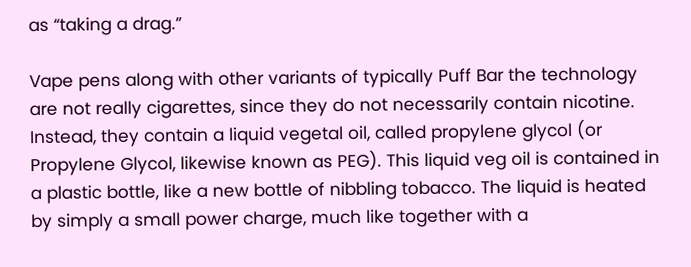as “taking a drag.”

Vape pens along with other variants of typically Puff Bar the technology are not really cigarettes, since they do not necessarily contain nicotine. Instead, they contain a liquid vegetal oil, called propylene glycol (or Propylene Glycol, likewise known as PEG). This liquid veg oil is contained in a plastic bottle, like a new bottle of nibbling tobacco. The liquid is heated by simply a small power charge, much like together with a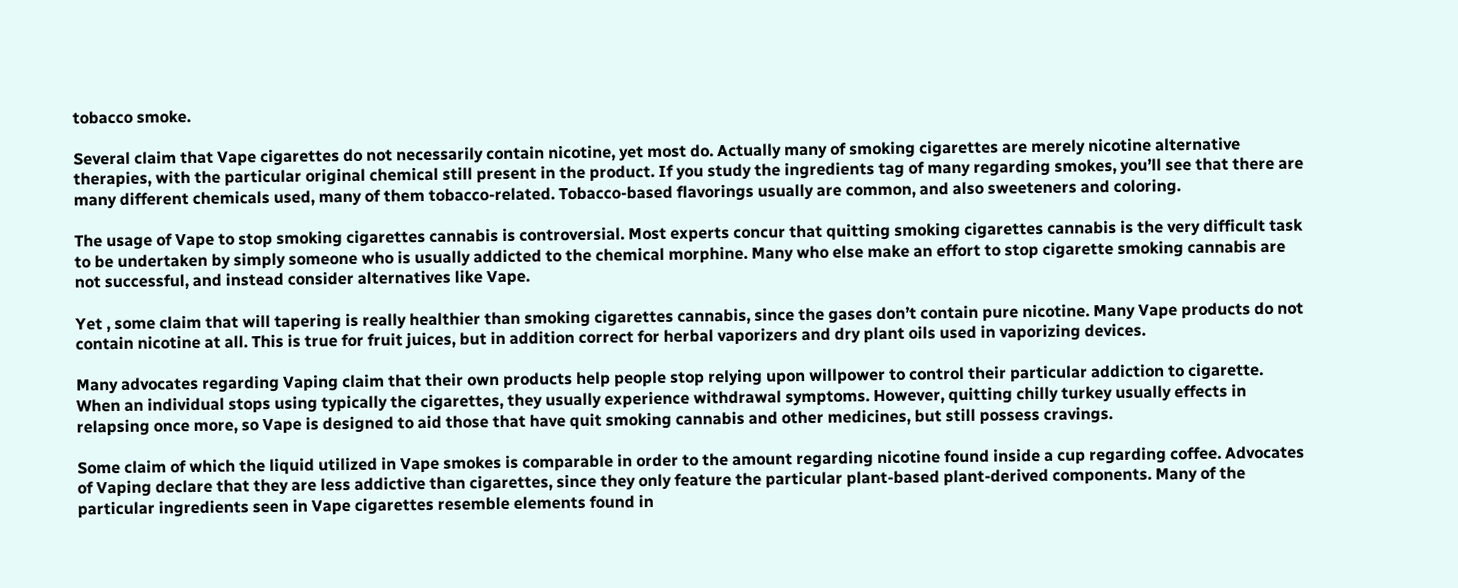tobacco smoke.

Several claim that Vape cigarettes do not necessarily contain nicotine, yet most do. Actually many of smoking cigarettes are merely nicotine alternative therapies, with the particular original chemical still present in the product. If you study the ingredients tag of many regarding smokes, you’ll see that there are many different chemicals used, many of them tobacco-related. Tobacco-based flavorings usually are common, and also sweeteners and coloring.

The usage of Vape to stop smoking cigarettes cannabis is controversial. Most experts concur that quitting smoking cigarettes cannabis is the very difficult task to be undertaken by simply someone who is usually addicted to the chemical morphine. Many who else make an effort to stop cigarette smoking cannabis are not successful, and instead consider alternatives like Vape.

Yet , some claim that will tapering is really healthier than smoking cigarettes cannabis, since the gases don’t contain pure nicotine. Many Vape products do not contain nicotine at all. This is true for fruit juices, but in addition correct for herbal vaporizers and dry plant oils used in vaporizing devices.

Many advocates regarding Vaping claim that their own products help people stop relying upon willpower to control their particular addiction to cigarette. When an individual stops using typically the cigarettes, they usually experience withdrawal symptoms. However, quitting chilly turkey usually effects in relapsing once more, so Vape is designed to aid those that have quit smoking cannabis and other medicines, but still possess cravings.

Some claim of which the liquid utilized in Vape smokes is comparable in order to the amount regarding nicotine found inside a cup regarding coffee. Advocates of Vaping declare that they are less addictive than cigarettes, since they only feature the particular plant-based plant-derived components. Many of the particular ingredients seen in Vape cigarettes resemble elements found in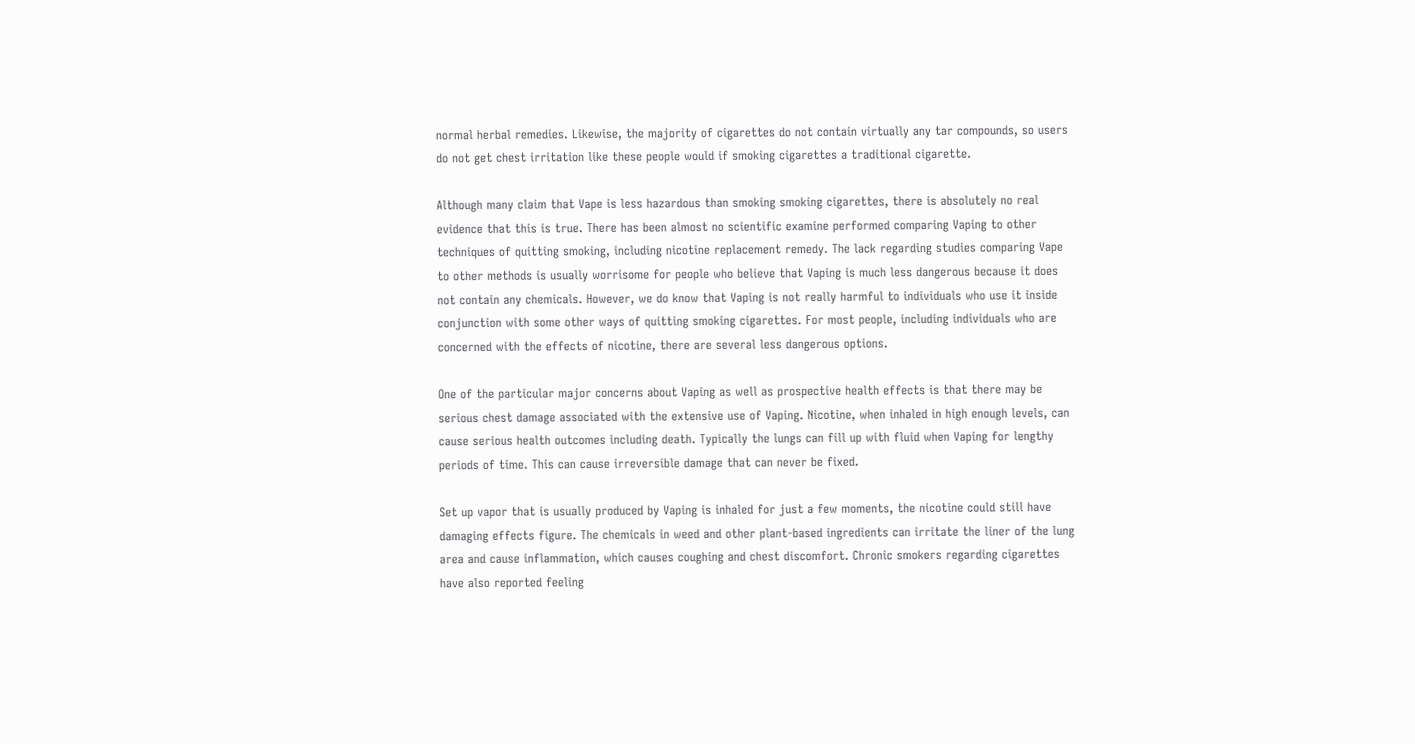normal herbal remedies. Likewise, the majority of cigarettes do not contain virtually any tar compounds, so users do not get chest irritation like these people would if smoking cigarettes a traditional cigarette.

Although many claim that Vape is less hazardous than smoking smoking cigarettes, there is absolutely no real evidence that this is true. There has been almost no scientific examine performed comparing Vaping to other techniques of quitting smoking, including nicotine replacement remedy. The lack regarding studies comparing Vape to other methods is usually worrisome for people who believe that Vaping is much less dangerous because it does not contain any chemicals. However, we do know that Vaping is not really harmful to individuals who use it inside conjunction with some other ways of quitting smoking cigarettes. For most people, including individuals who are concerned with the effects of nicotine, there are several less dangerous options.

One of the particular major concerns about Vaping as well as prospective health effects is that there may be serious chest damage associated with the extensive use of Vaping. Nicotine, when inhaled in high enough levels, can cause serious health outcomes including death. Typically the lungs can fill up with fluid when Vaping for lengthy periods of time. This can cause irreversible damage that can never be fixed.

Set up vapor that is usually produced by Vaping is inhaled for just a few moments, the nicotine could still have damaging effects figure. The chemicals in weed and other plant-based ingredients can irritate the liner of the lung area and cause inflammation, which causes coughing and chest discomfort. Chronic smokers regarding cigarettes have also reported feeling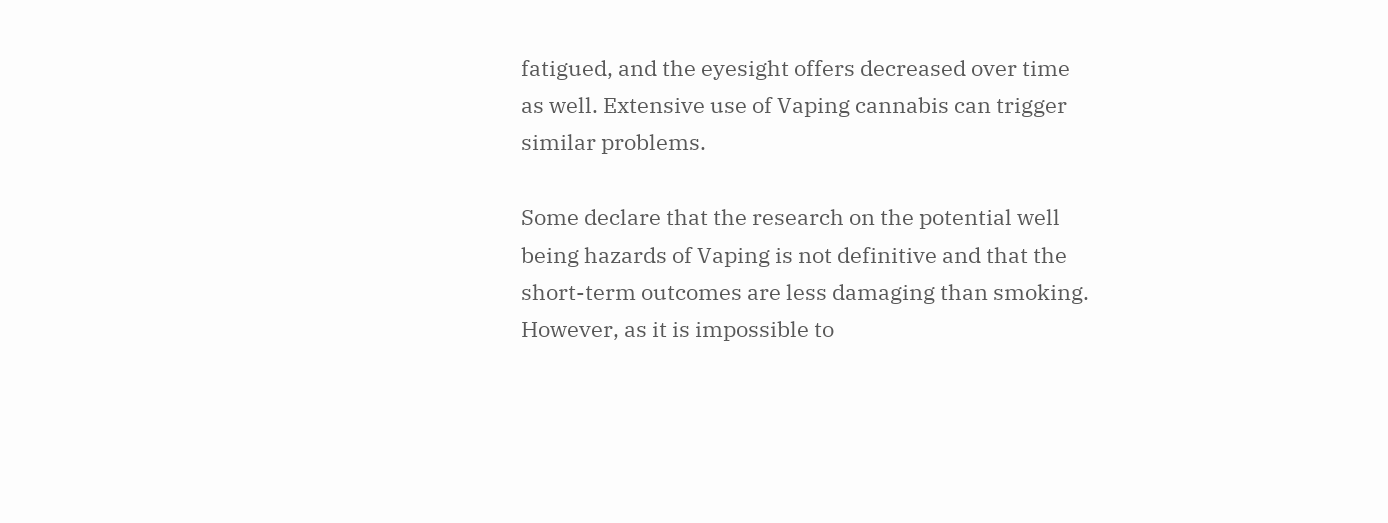fatigued, and the eyesight offers decreased over time as well. Extensive use of Vaping cannabis can trigger similar problems.

Some declare that the research on the potential well being hazards of Vaping is not definitive and that the short-term outcomes are less damaging than smoking. However, as it is impossible to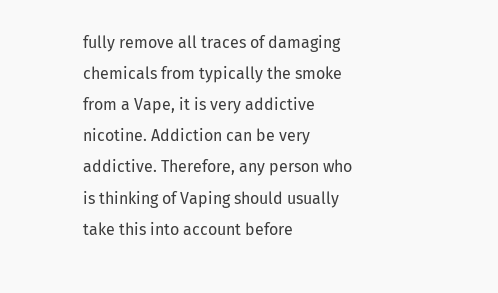fully remove all traces of damaging chemicals from typically the smoke from a Vape, it is very addictive nicotine. Addiction can be very addictive. Therefore, any person who is thinking of Vaping should usually take this into account before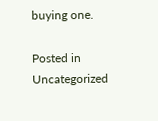buying one.

Posted in Uncategorized